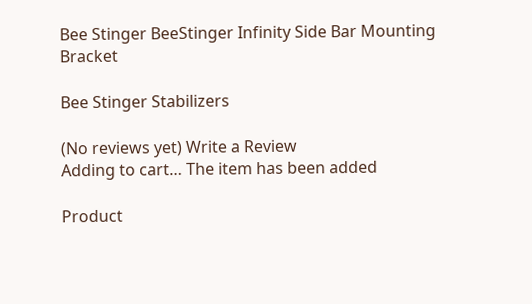Bee Stinger BeeStinger Infinity Side Bar Mounting Bracket

Bee Stinger Stabilizers

(No reviews yet) Write a Review
Adding to cart… The item has been added

Product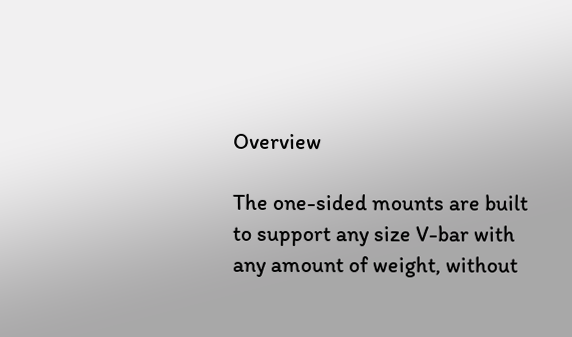Overview

The one-sided mounts are built to support any size V-bar with any amount of weight, without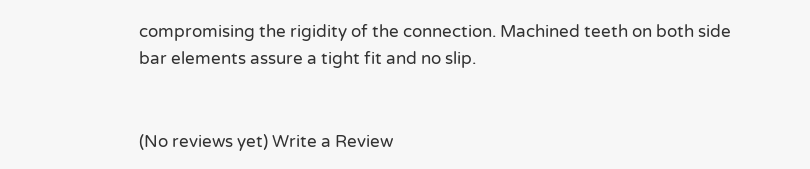compromising the rigidity of the connection. Machined teeth on both side bar elements assure a tight fit and no slip.


(No reviews yet) Write a Review